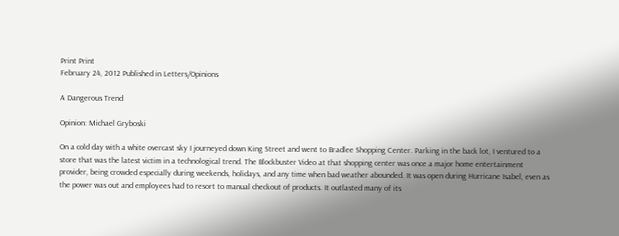Print Print
February 24, 2012 Published in Letters/Opinions

A Dangerous Trend

Opinion: Michael Gryboski

On a cold day with a white overcast sky I journeyed down King Street and went to Bradlee Shopping Center. Parking in the back lot, I ventured to a store that was the latest victim in a technological trend. The Blockbuster Video at that shopping center was once a major home entertainment provider, being crowded especially during weekends, holidays, and any time when bad weather abounded. It was open during Hurricane Isabel, even as the power was out and employees had to resort to manual checkout of products. It outlasted many of its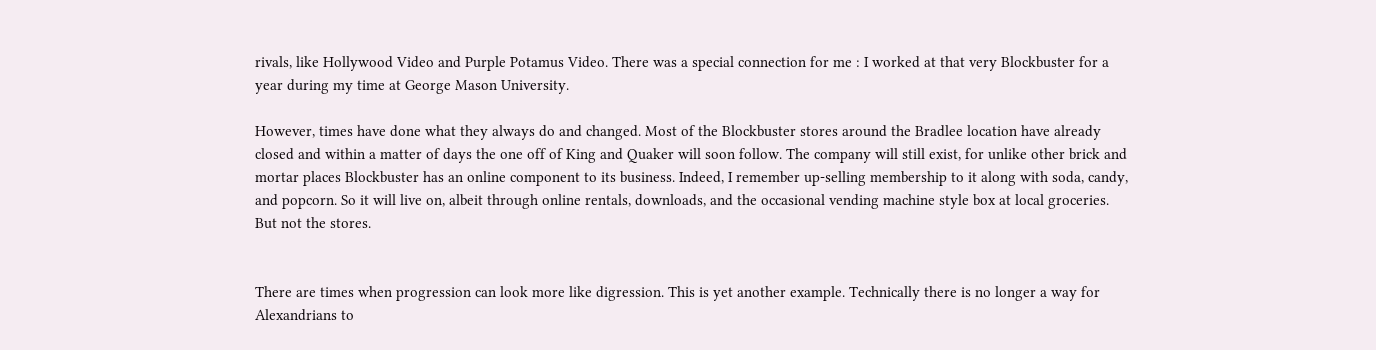rivals, like Hollywood Video and Purple Potamus Video. There was a special connection for me : I worked at that very Blockbuster for a year during my time at George Mason University.

However, times have done what they always do and changed. Most of the Blockbuster stores around the Bradlee location have already closed and within a matter of days the one off of King and Quaker will soon follow. The company will still exist, for unlike other brick and mortar places Blockbuster has an online component to its business. Indeed, I remember up-selling membership to it along with soda, candy, and popcorn. So it will live on, albeit through online rentals, downloads, and the occasional vending machine style box at local groceries. But not the stores.


There are times when progression can look more like digression. This is yet another example. Technically there is no longer a way for Alexandrians to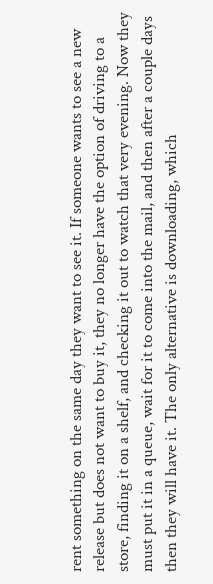rent something on the same day they want to see it. If someone wants to see a new release but does not want to buy it, they no longer have the option of driving to a store, finding it on a shelf, and checking it out to watch that very evening. Now they must put it in a queue, wait for it to come into the mail, and then after a couple days then they will have it. The only alternative is downloading, which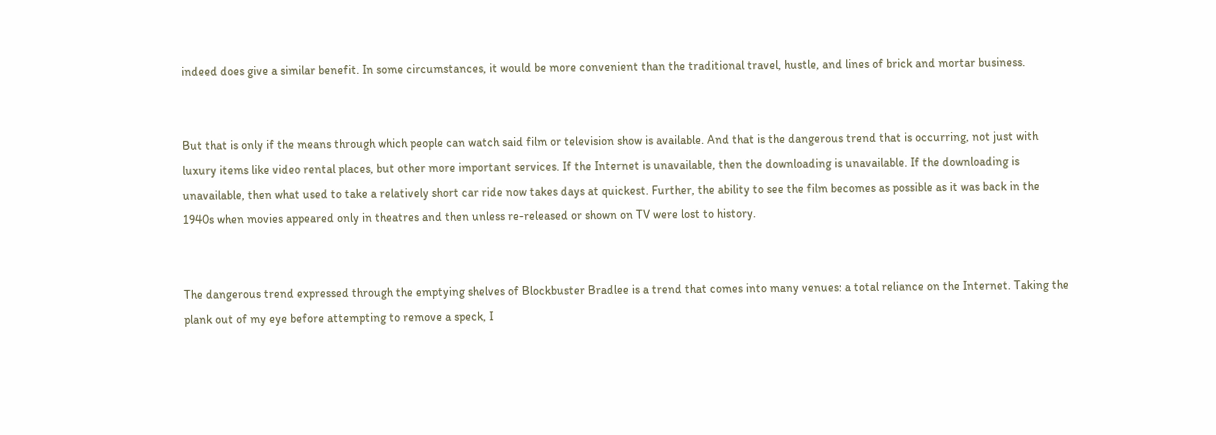indeed does give a similar benefit. In some circumstances, it would be more convenient than the traditional travel, hustle, and lines of brick and mortar business.


But that is only if the means through which people can watch said film or television show is available. And that is the dangerous trend that is occurring, not just with luxury items like video rental places, but other more important services. If the Internet is unavailable, then the downloading is unavailable. If the downloading is unavailable, then what used to take a relatively short car ride now takes days at quickest. Further, the ability to see the film becomes as possible as it was back in the 1940s when movies appeared only in theatres and then unless re-released or shown on TV were lost to history.


The dangerous trend expressed through the emptying shelves of Blockbuster Bradlee is a trend that comes into many venues: a total reliance on the Internet. Taking the plank out of my eye before attempting to remove a speck, I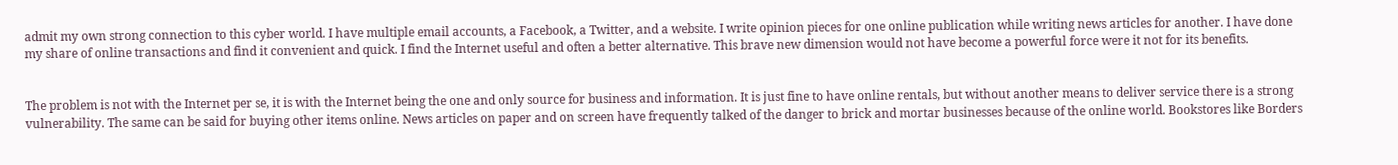admit my own strong connection to this cyber world. I have multiple email accounts, a Facebook, a Twitter, and a website. I write opinion pieces for one online publication while writing news articles for another. I have done my share of online transactions and find it convenient and quick. I find the Internet useful and often a better alternative. This brave new dimension would not have become a powerful force were it not for its benefits.


The problem is not with the Internet per se, it is with the Internet being the one and only source for business and information. It is just fine to have online rentals, but without another means to deliver service there is a strong vulnerability. The same can be said for buying other items online. News articles on paper and on screen have frequently talked of the danger to brick and mortar businesses because of the online world. Bookstores like Borders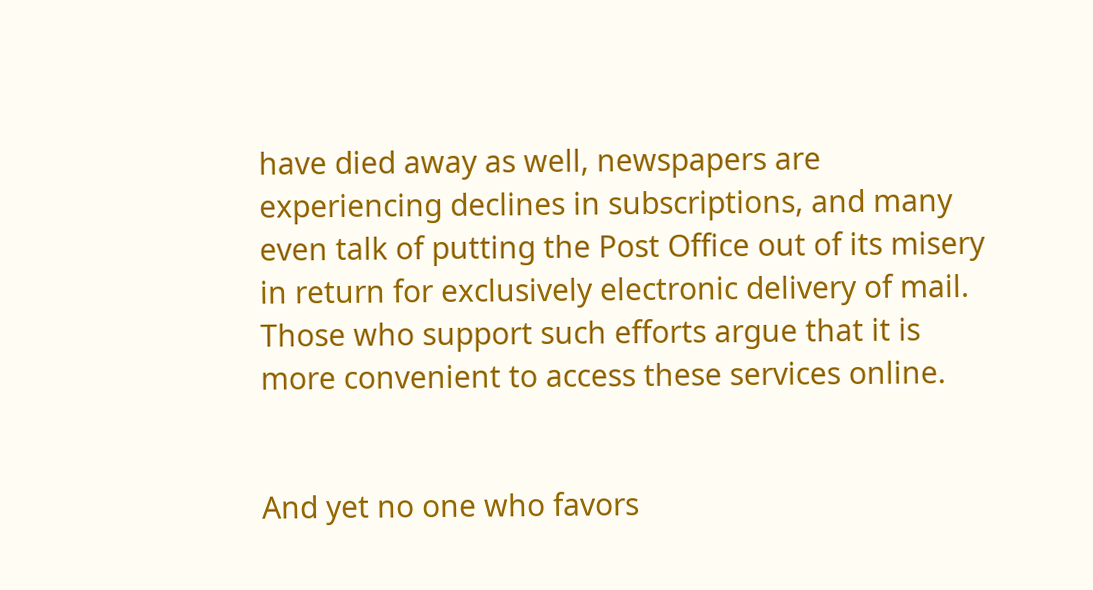have died away as well, newspapers are experiencing declines in subscriptions, and many even talk of putting the Post Office out of its misery in return for exclusively electronic delivery of mail. Those who support such efforts argue that it is more convenient to access these services online.


And yet no one who favors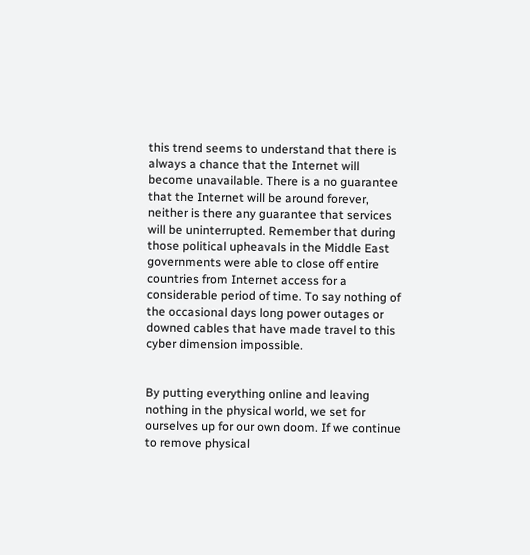this trend seems to understand that there is always a chance that the Internet will become unavailable. There is a no guarantee that the Internet will be around forever, neither is there any guarantee that services will be uninterrupted. Remember that during those political upheavals in the Middle East governments were able to close off entire countries from Internet access for a considerable period of time. To say nothing of the occasional days long power outages or downed cables that have made travel to this cyber dimension impossible.


By putting everything online and leaving nothing in the physical world, we set for ourselves up for our own doom. If we continue to remove physical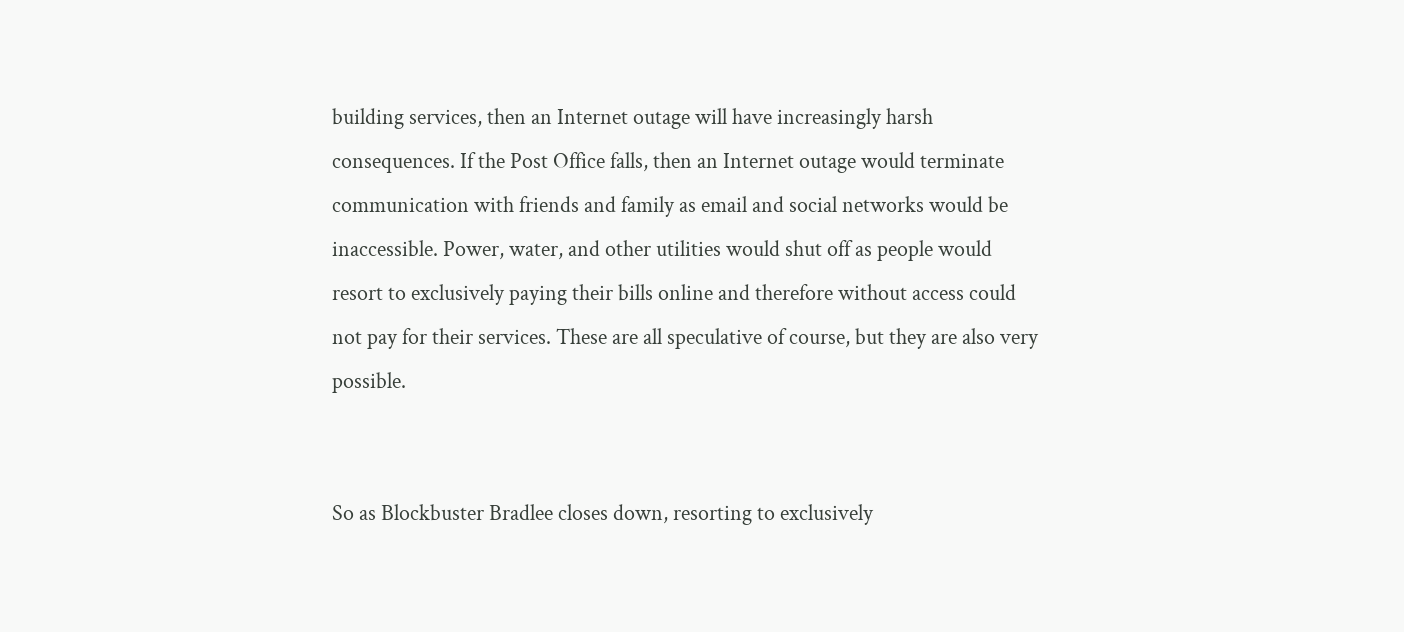building services, then an Internet outage will have increasingly harsh consequences. If the Post Office falls, then an Internet outage would terminate communication with friends and family as email and social networks would be inaccessible. Power, water, and other utilities would shut off as people would resort to exclusively paying their bills online and therefore without access could not pay for their services. These are all speculative of course, but they are also very possible.


So as Blockbuster Bradlee closes down, resorting to exclusively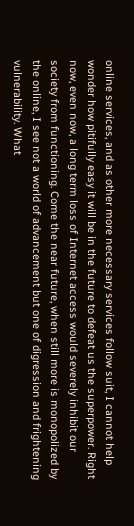online services, and as other more necessary services follow suit, I cannot help wonder how pitifully easy it will be in the future to defeat us the superpower. Right now, even now, a long term loss of Internet access would severely inhibit our society from functioning. Come the near future, when still more is monopolized by the online, I see not a world of advancement but one of digression and frightening vulnerability. What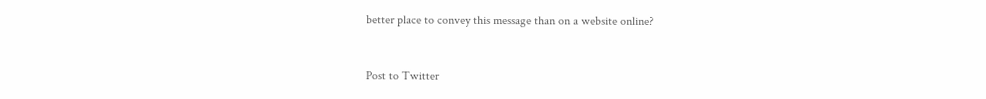better place to convey this message than on a website online?


Post to Twitter